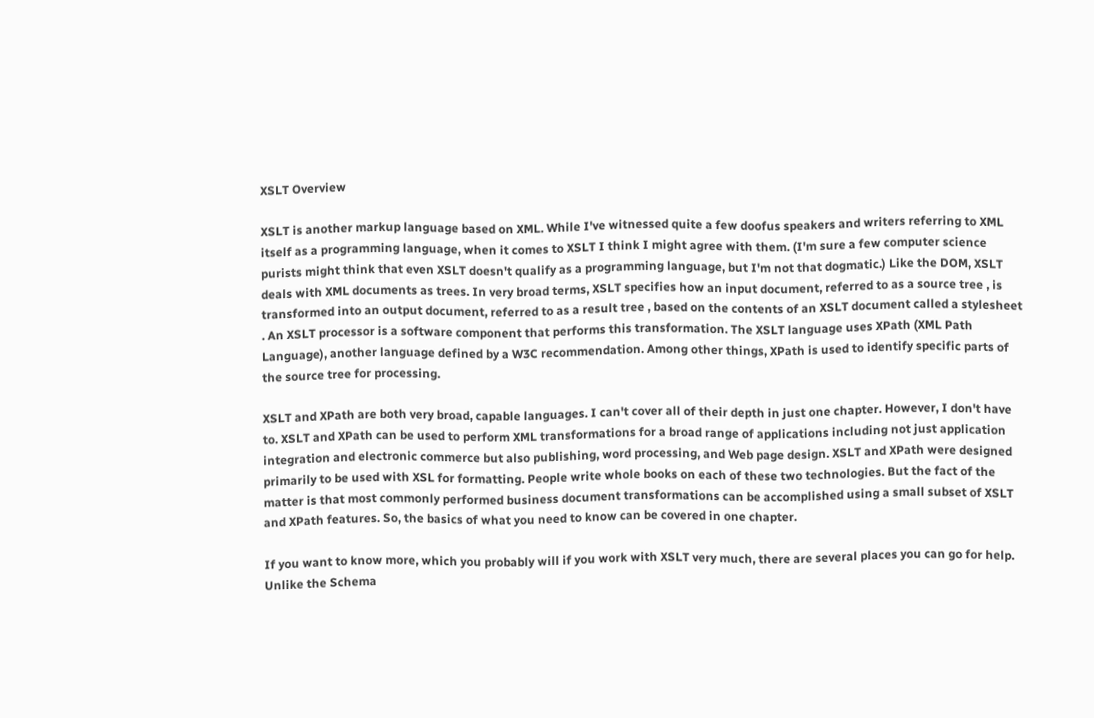XSLT Overview

XSLT is another markup language based on XML. While I've witnessed quite a few doofus speakers and writers referring to XML itself as a programming language, when it comes to XSLT I think I might agree with them. (I'm sure a few computer science purists might think that even XSLT doesn't qualify as a programming language, but I'm not that dogmatic.) Like the DOM, XSLT deals with XML documents as trees. In very broad terms, XSLT specifies how an input document, referred to as a source tree , is transformed into an output document, referred to as a result tree , based on the contents of an XSLT document called a stylesheet . An XSLT processor is a software component that performs this transformation. The XSLT language uses XPath (XML Path Language), another language defined by a W3C recommendation. Among other things, XPath is used to identify specific parts of the source tree for processing.

XSLT and XPath are both very broad, capable languages. I can't cover all of their depth in just one chapter. However, I don't have to. XSLT and XPath can be used to perform XML transformations for a broad range of applications including not just application integration and electronic commerce but also publishing, word processing, and Web page design. XSLT and XPath were designed primarily to be used with XSL for formatting. People write whole books on each of these two technologies. But the fact of the matter is that most commonly performed business document transformations can be accomplished using a small subset of XSLT and XPath features. So, the basics of what you need to know can be covered in one chapter.

If you want to know more, which you probably will if you work with XSLT very much, there are several places you can go for help. Unlike the Schema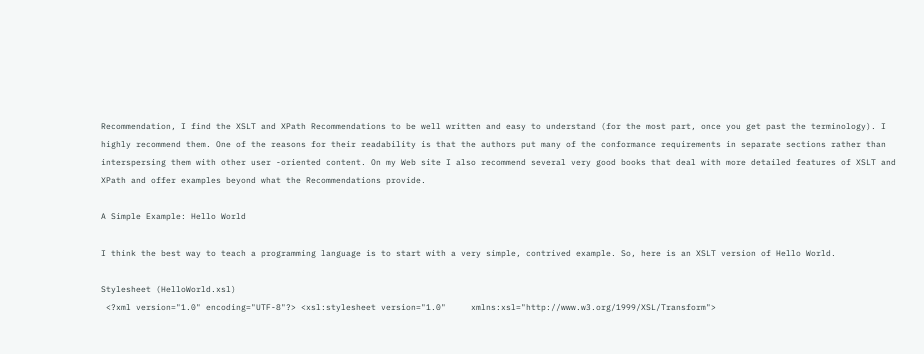Recommendation, I find the XSLT and XPath Recommendations to be well written and easy to understand (for the most part, once you get past the terminology). I highly recommend them. One of the reasons for their readability is that the authors put many of the conformance requirements in separate sections rather than interspersing them with other user -oriented content. On my Web site I also recommend several very good books that deal with more detailed features of XSLT and XPath and offer examples beyond what the Recommendations provide.

A Simple Example: Hello World

I think the best way to teach a programming language is to start with a very simple, contrived example. So, here is an XSLT version of Hello World.

Stylesheet (HelloWorld.xsl)
 <?xml version="1.0" encoding="UTF-8"?> <xsl:stylesheet version="1.0"     xmlns:xsl="http://www.w3.org/1999/XSL/Transform">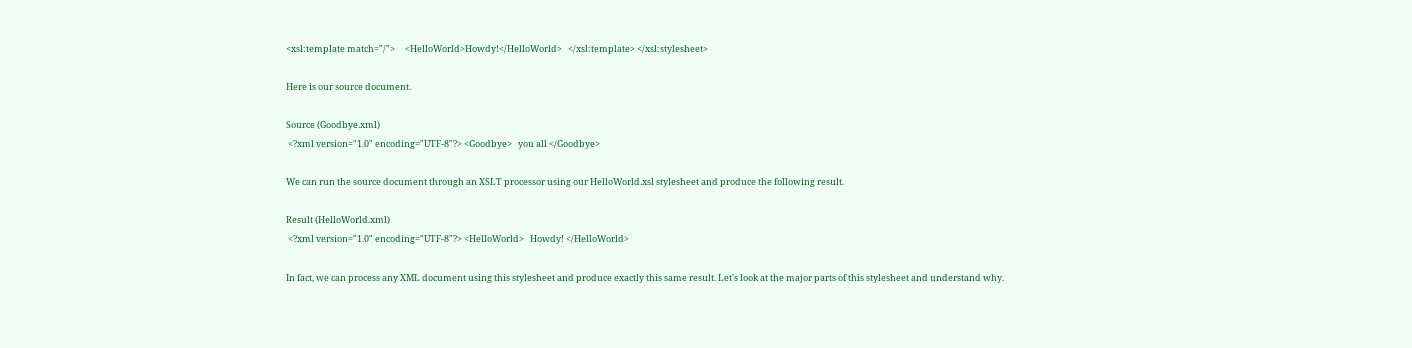<xsl:template match="/">     <HelloWorld>Howdy!</HelloWorld>   </xsl:template> </xsl:stylesheet>

Here is our source document.

Source (Goodbye.xml)
 <?xml version="1.0" encoding="UTF-8"?> <Goodbye>   you all </Goodbye>

We can run the source document through an XSLT processor using our HelloWorld.xsl stylesheet and produce the following result.

Result (HelloWorld.xml)
 <?xml version="1.0" encoding="UTF-8"?> <HelloWorld>   Howdy! </HelloWorld>

In fact, we can process any XML document using this stylesheet and produce exactly this same result. Let's look at the major parts of this stylesheet and understand why.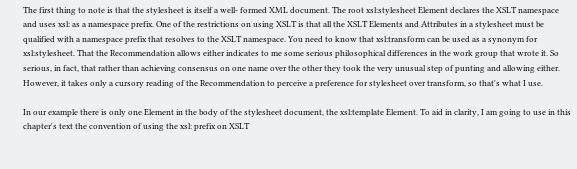The first thing to note is that the stylesheet is itself a well- formed XML document. The root xsl:stylesheet Element declares the XSLT namespace and uses xsl: as a namespace prefix. One of the restrictions on using XSLT is that all the XSLT Elements and Attributes in a stylesheet must be qualified with a namespace prefix that resolves to the XSLT namespace. You need to know that xsl:transform can be used as a synonym for xsl:stylesheet. That the Recommendation allows either indicates to me some serious philosophical differences in the work group that wrote it. So serious, in fact, that rather than achieving consensus on one name over the other they took the very unusual step of punting and allowing either. However, it takes only a cursory reading of the Recommendation to perceive a preference for stylesheet over transform, so that's what I use.

In our example there is only one Element in the body of the stylesheet document, the xsl:template Element. To aid in clarity, I am going to use in this chapter's text the convention of using the xsl: prefix on XSLT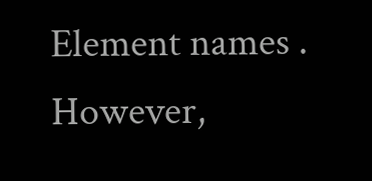Element names . However,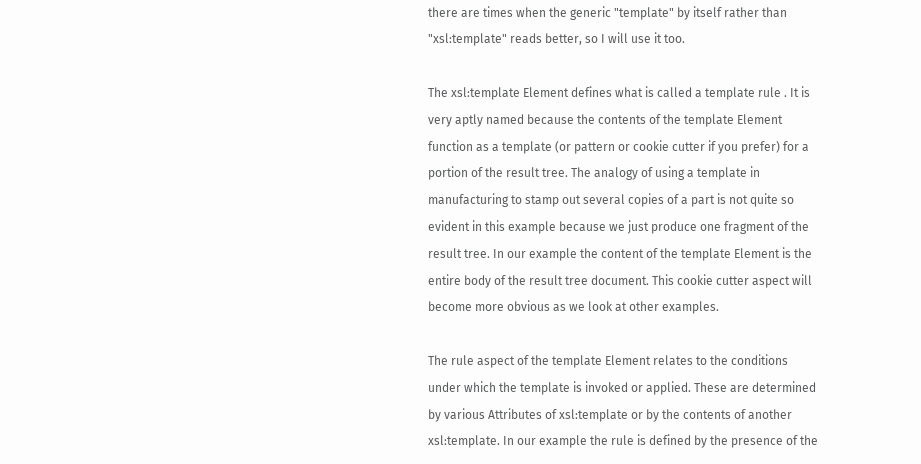there are times when the generic "template" by itself rather than "xsl:template" reads better, so I will use it too.

The xsl:template Element defines what is called a template rule . It is very aptly named because the contents of the template Element function as a template (or pattern or cookie cutter if you prefer) for a portion of the result tree. The analogy of using a template in manufacturing to stamp out several copies of a part is not quite so evident in this example because we just produce one fragment of the result tree. In our example the content of the template Element is the entire body of the result tree document. This cookie cutter aspect will become more obvious as we look at other examples.

The rule aspect of the template Element relates to the conditions under which the template is invoked or applied. These are determined by various Attributes of xsl:template or by the contents of another xsl:template. In our example the rule is defined by the presence of the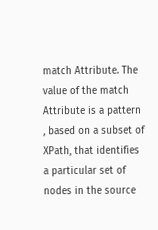match Attribute. The value of the match Attribute is a pattern , based on a subset of XPath, that identifies a particular set of nodes in the source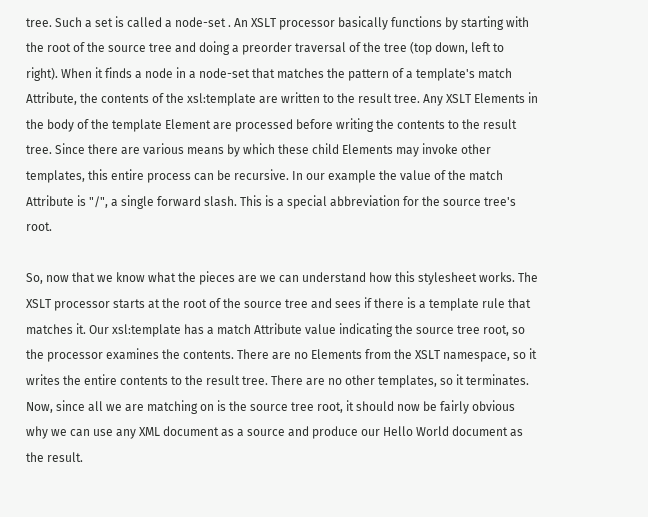tree. Such a set is called a node-set . An XSLT processor basically functions by starting with the root of the source tree and doing a preorder traversal of the tree (top down, left to right). When it finds a node in a node-set that matches the pattern of a template's match Attribute, the contents of the xsl:template are written to the result tree. Any XSLT Elements in the body of the template Element are processed before writing the contents to the result tree. Since there are various means by which these child Elements may invoke other templates, this entire process can be recursive. In our example the value of the match Attribute is "/", a single forward slash. This is a special abbreviation for the source tree's root.

So, now that we know what the pieces are we can understand how this stylesheet works. The XSLT processor starts at the root of the source tree and sees if there is a template rule that matches it. Our xsl:template has a match Attribute value indicating the source tree root, so the processor examines the contents. There are no Elements from the XSLT namespace, so it writes the entire contents to the result tree. There are no other templates, so it terminates. Now, since all we are matching on is the source tree root, it should now be fairly obvious why we can use any XML document as a source and produce our Hello World document as the result.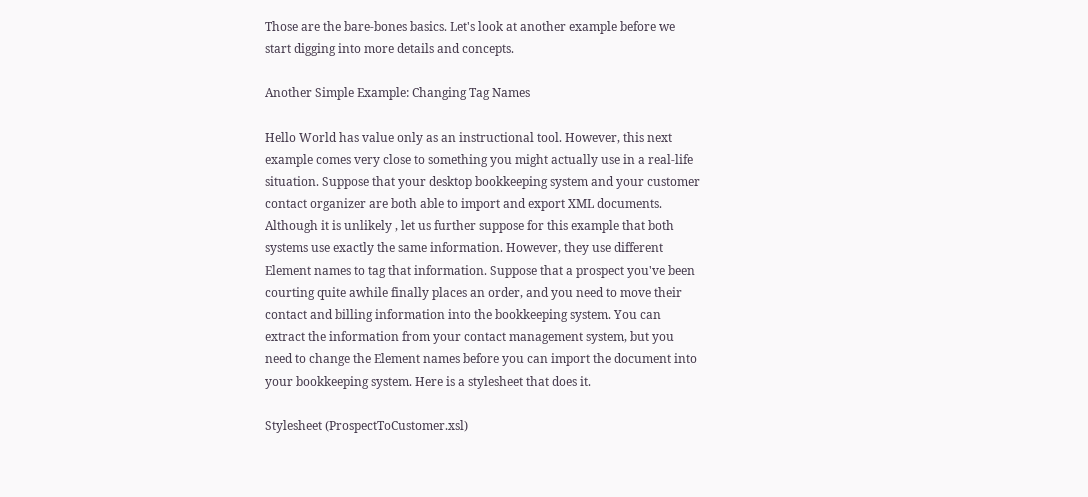Those are the bare-bones basics. Let's look at another example before we start digging into more details and concepts.

Another Simple Example: Changing Tag Names

Hello World has value only as an instructional tool. However, this next example comes very close to something you might actually use in a real-life situation. Suppose that your desktop bookkeeping system and your customer contact organizer are both able to import and export XML documents. Although it is unlikely , let us further suppose for this example that both systems use exactly the same information. However, they use different Element names to tag that information. Suppose that a prospect you've been courting quite awhile finally places an order, and you need to move their contact and billing information into the bookkeeping system. You can extract the information from your contact management system, but you need to change the Element names before you can import the document into your bookkeeping system. Here is a stylesheet that does it.

Stylesheet (ProspectToCustomer.xsl)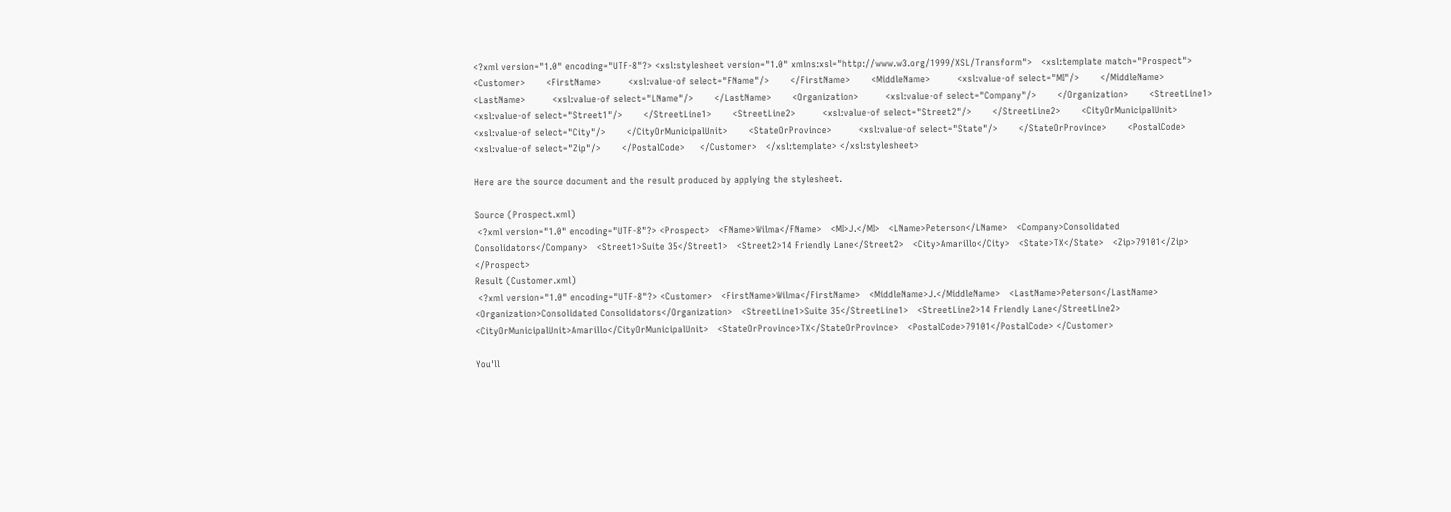<?xml version="1.0" encoding="UTF-8"?> <xsl:stylesheet version="1.0" xmlns:xsl="http://www.w3.org/1999/XSL/Transform">   <xsl:template match="Prospect">     <Customer>       <FirstName>         <xsl:value-of select="FName"/>       </FirstName>       <MiddleName>         <xsl:value-of select="MI"/>       </MiddleName>       <LastName>         <xsl:value-of select="LName"/>       </LastName>       <Organization>         <xsl:value-of select="Company"/>       </Organization>       <StreetLine1>         <xsl:value-of select="Street1"/>       </StreetLine1>       <StreetLine2>         <xsl:value-of select="Street2"/>       </StreetLine2>       <CityOrMunicipalUnit>         <xsl:value-of select="City"/>       </CityOrMunicipalUnit>       <StateOrProvince>         <xsl:value-of select="State"/>       </StateOrProvince>       <PostalCode>         <xsl:value-of select="Zip"/>       </PostalCode>     </Customer>   </xsl:template> </xsl:stylesheet>

Here are the source document and the result produced by applying the stylesheet.

Source (Prospect.xml)
 <?xml version="1.0" encoding="UTF-8"?> <Prospect>   <FName>Wilma</FName>   <MI>J.</MI>   <LName>Peterson</LName>   <Company>Consolidated Consolidators</Company>   <Street1>Suite 35</Street1>   <Street2>14 Friendly Lane</Street2>   <City>Amarillo</City>   <State>TX</State>   <Zip>79101</Zip> </Prospect>
Result (Customer.xml)
 <?xml version="1.0" encoding="UTF-8"?> <Customer>   <FirstName>Wilma</FirstName>   <MiddleName>J.</MiddleName>   <LastName>Peterson</LastName>   <Organization>Consolidated Consolidators</Organization>   <StreetLine1>Suite 35</StreetLine1>   <StreetLine2>14 Friendly Lane</StreetLine2>   <CityOrMunicipalUnit>Amarillo</CityOrMunicipalUnit>   <StateOrProvince>TX</StateOrProvince>   <PostalCode>79101</PostalCode> </Customer>

You'll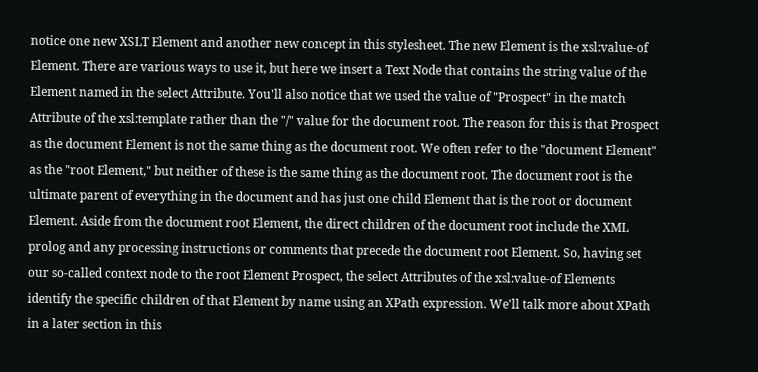notice one new XSLT Element and another new concept in this stylesheet. The new Element is the xsl:value-of Element. There are various ways to use it, but here we insert a Text Node that contains the string value of the Element named in the select Attribute. You'll also notice that we used the value of "Prospect" in the match Attribute of the xsl:template rather than the "/" value for the document root. The reason for this is that Prospect as the document Element is not the same thing as the document root. We often refer to the "document Element" as the "root Element," but neither of these is the same thing as the document root. The document root is the ultimate parent of everything in the document and has just one child Element that is the root or document Element. Aside from the document root Element, the direct children of the document root include the XML prolog and any processing instructions or comments that precede the document root Element. So, having set our so-called context node to the root Element Prospect, the select Attributes of the xsl:value-of Elements identify the specific children of that Element by name using an XPath expression. We'll talk more about XPath in a later section in this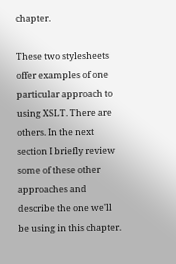chapter.

These two stylesheets offer examples of one particular approach to using XSLT. There are others. In the next section I briefly review some of these other approaches and describe the one we'll be using in this chapter.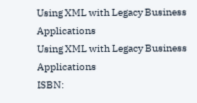Using XML with Legacy Business Applications
Using XML with Legacy Business Applications
ISBN: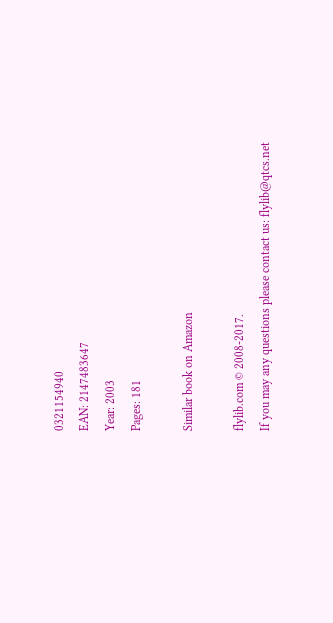0321154940
EAN: 2147483647
Year: 2003
Pages: 181

Similar book on Amazon

flylib.com © 2008-2017.
If you may any questions please contact us: flylib@qtcs.net